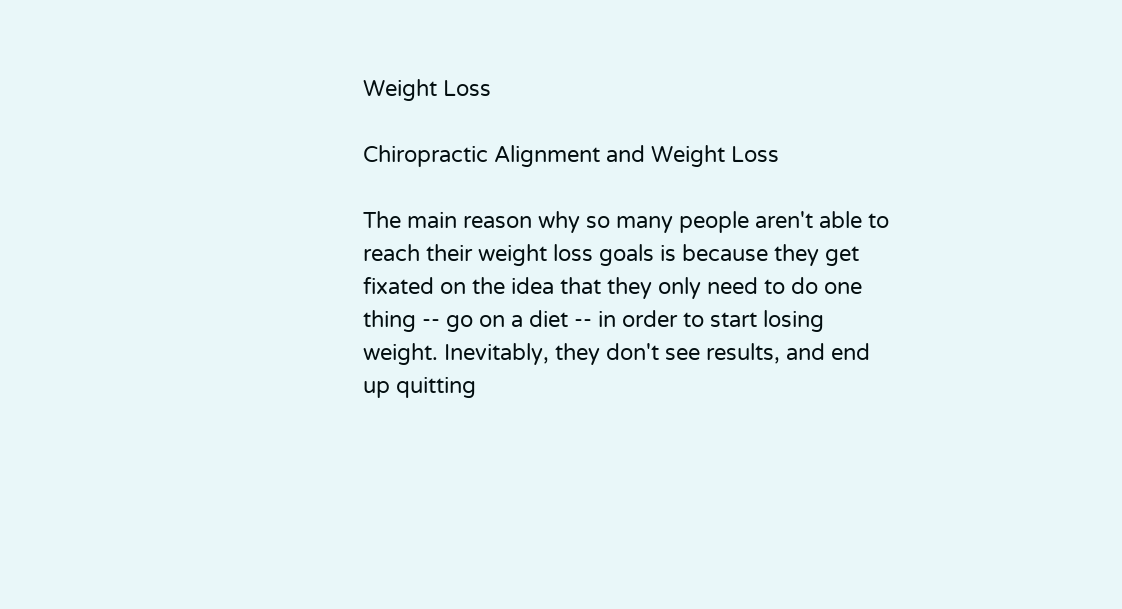Weight Loss

Chiropractic Alignment and Weight Loss

The main reason why so many people aren't able to reach their weight loss goals is because they get fixated on the idea that they only need to do one thing -- go on a diet -- in order to start losing weight. Inevitably, they don't see results, and end up quitting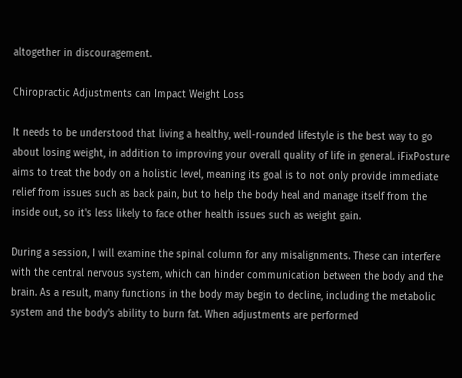altogether in discouragement.

Chiropractic Adjustments can Impact Weight Loss

It needs to be understood that living a healthy, well-rounded lifestyle is the best way to go about losing weight, in addition to improving your overall quality of life in general. iFixPosture aims to treat the body on a holistic level, meaning its goal is to not only provide immediate relief from issues such as back pain, but to help the body heal and manage itself from the inside out, so it's less likely to face other health issues such as weight gain.

During a session, I will examine the spinal column for any misalignments. These can interfere with the central nervous system, which can hinder communication between the body and the brain. As a result, many functions in the body may begin to decline, including the metabolic system and the body's ability to burn fat. When adjustments are performed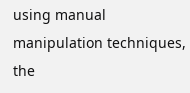using manual manipulation techniques, the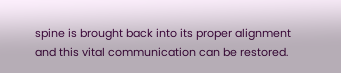spine is brought back into its proper alignment and this vital communication can be restored.